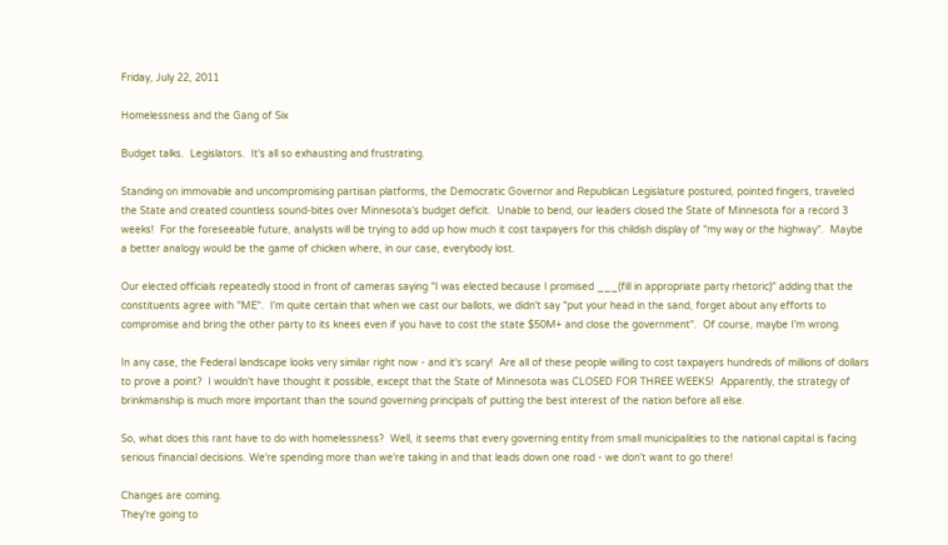Friday, July 22, 2011

Homelessness and the Gang of Six

Budget talks.  Legislators.  It's all so exhausting and frustrating.

Standing on immovable and uncompromising partisan platforms, the Democratic Governor and Republican Legislature postured, pointed fingers, traveled the State and created countless sound-bites over Minnesota's budget deficit.  Unable to bend, our leaders closed the State of Minnesota for a record 3 weeks!  For the foreseeable future, analysts will be trying to add up how much it cost taxpayers for this childish display of "my way or the highway".  Maybe a better analogy would be the game of chicken where, in our case, everybody lost.

Our elected officials repeatedly stood in front of cameras saying "I was elected because I promised ___(fill in appropriate party rhetoric)" adding that the constituents agree with "ME".  I'm quite certain that when we cast our ballots, we didn't say "put your head in the sand, forget about any efforts to compromise and bring the other party to its knees even if you have to cost the state $50M+ and close the government".  Of course, maybe I'm wrong.

In any case, the Federal landscape looks very similar right now - and it's scary!  Are all of these people willing to cost taxpayers hundreds of millions of dollars to prove a point?  I wouldn't have thought it possible, except that the State of Minnesota was CLOSED FOR THREE WEEKS!  Apparently, the strategy of brinkmanship is much more important than the sound governing principals of putting the best interest of the nation before all else.

So, what does this rant have to do with homelessness?  Well, it seems that every governing entity from small municipalities to the national capital is facing serious financial decisions. We're spending more than we're taking in and that leads down one road - we don't want to go there!

Changes are coming.
They're going to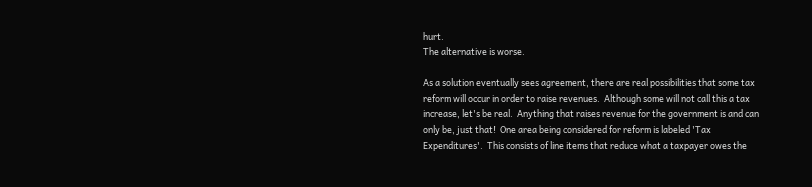hurt.
The alternative is worse.

As a solution eventually sees agreement, there are real possibilities that some tax reform will occur in order to raise revenues.  Although some will not call this a tax increase, let's be real.  Anything that raises revenue for the government is and can only be, just that!  One area being considered for reform is labeled 'Tax Expenditures'.  This consists of line items that reduce what a taxpayer owes the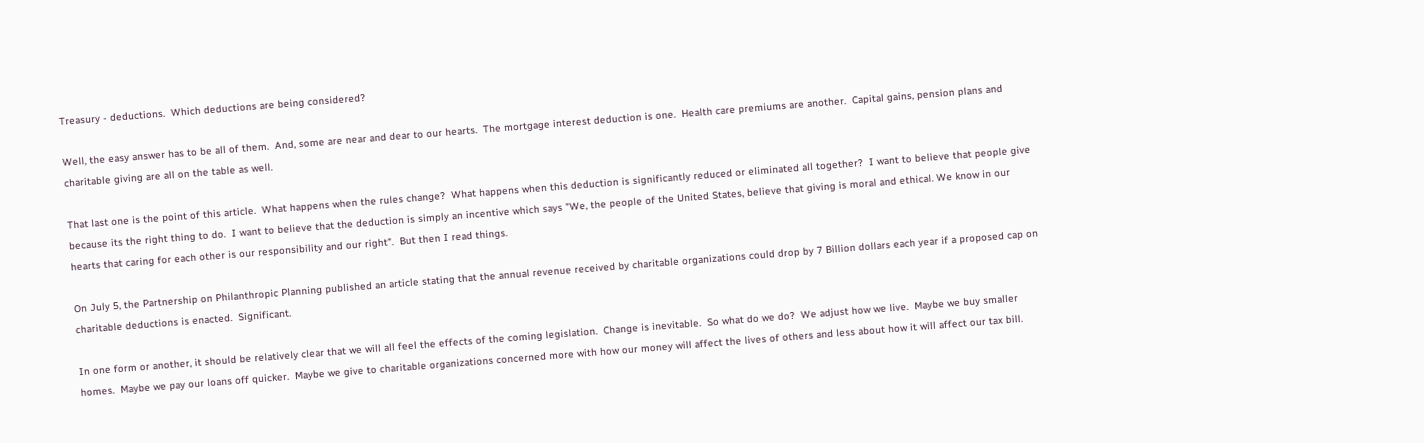Treasury - deductions.  Which deductions are being considered?

Well, the easy answer has to be all of them.  And, some are near and dear to our hearts.  The mortgage interest deduction is one.  Health care premiums are another.  Capital gains, pension plans and charitable giving are all on the table as well.

That last one is the point of this article.  What happens when the rules change?  What happens when this deduction is significantly reduced or eliminated all together?  I want to believe that people give because its the right thing to do.  I want to believe that the deduction is simply an incentive which says "We, the people of the United States, believe that giving is moral and ethical. We know in our hearts that caring for each other is our responsibility and our right".  But then I read things.

On July 5, the Partnership on Philanthropic Planning published an article stating that the annual revenue received by charitable organizations could drop by 7 Billion dollars each year if a proposed cap on charitable deductions is enacted.  Significant.

In one form or another, it should be relatively clear that we will all feel the effects of the coming legislation.  Change is inevitable.  So what do we do?  We adjust how we live.  Maybe we buy smaller homes.  Maybe we pay our loans off quicker.  Maybe we give to charitable organizations concerned more with how our money will affect the lives of others and less about how it will affect our tax bill.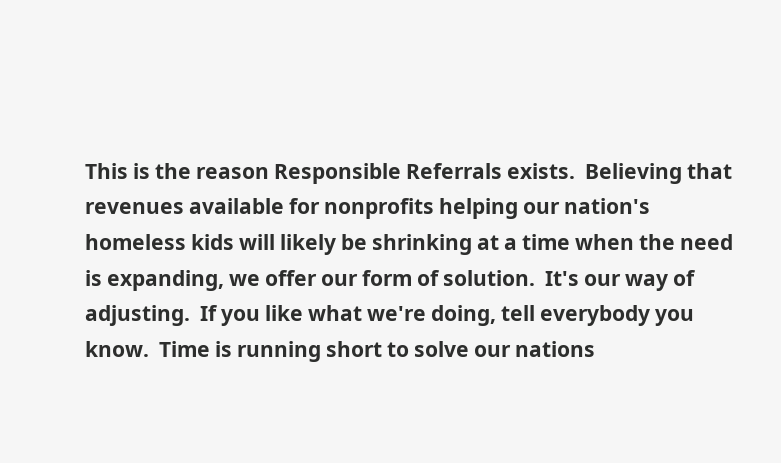This is the reason Responsible Referrals exists.  Believing that revenues available for nonprofits helping our nation's homeless kids will likely be shrinking at a time when the need is expanding, we offer our form of solution.  It's our way of adjusting.  If you like what we're doing, tell everybody you know.  Time is running short to solve our nations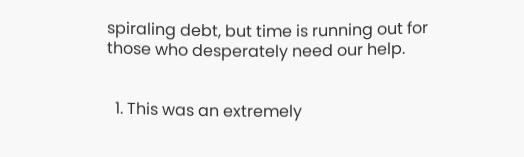spiraling debt, but time is running out for those who desperately need our help.


  1. This was an extremely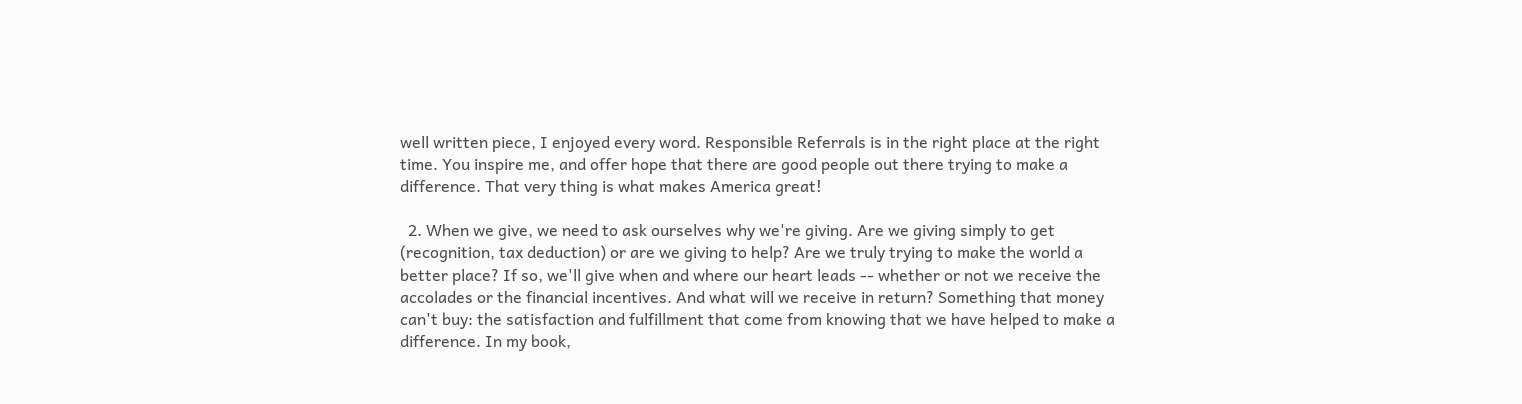well written piece, I enjoyed every word. Responsible Referrals is in the right place at the right time. You inspire me, and offer hope that there are good people out there trying to make a difference. That very thing is what makes America great!

  2. When we give, we need to ask ourselves why we're giving. Are we giving simply to get (recognition, tax deduction) or are we giving to help? Are we truly trying to make the world a better place? If so, we'll give when and where our heart leads -- whether or not we receive the accolades or the financial incentives. And what will we receive in return? Something that money can't buy: the satisfaction and fulfillment that come from knowing that we have helped to make a difference. In my book,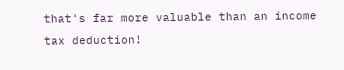that's far more valuable than an income tax deduction!